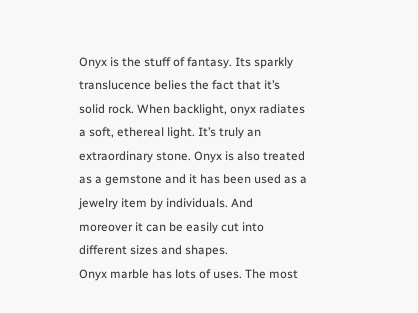Onyx is the stuff of fantasy. Its sparkly translucence belies the fact that it’s solid rock. When backlight, onyx radiates a soft, ethereal light. It’s truly an extraordinary stone. Onyx is also treated as a gemstone and it has been used as a jewelry item by individuals. And moreover it can be easily cut into different sizes and shapes.
Onyx marble has lots of uses. The most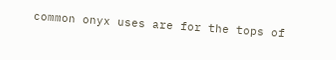common onyx uses are for the tops of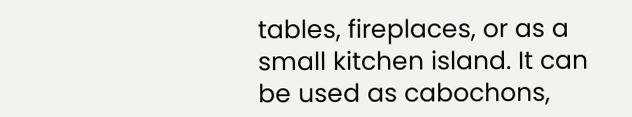tables, fireplaces, or as a small kitchen island. It can be used as cabochons,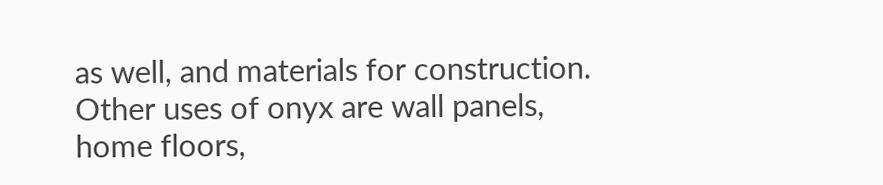as well, and materials for construction. Other uses of onyx are wall panels, home floors,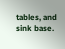tables, and sink base.